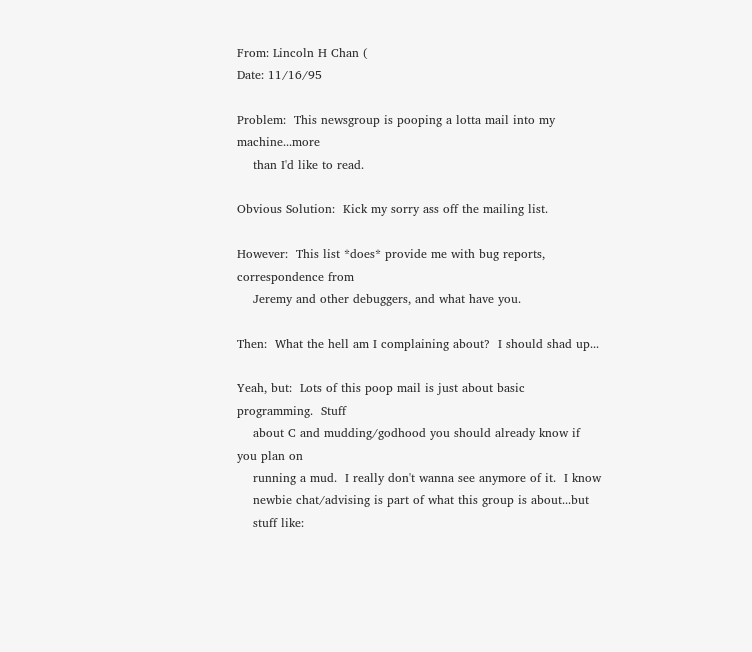From: Lincoln H Chan (
Date: 11/16/95

Problem:  This newsgroup is pooping a lotta mail into my machine...more
    than I'd like to read.

Obvious Solution:  Kick my sorry ass off the mailing list.

However:  This list *does* provide me with bug reports, correspondence from
    Jeremy and other debuggers, and what have you.

Then:  What the hell am I complaining about?  I should shad up...

Yeah, but:  Lots of this poop mail is just about basic programming.  Stuff
    about C and mudding/godhood you should already know if you plan on
    running a mud.  I really don't wanna see anymore of it.  I know
    newbie chat/advising is part of what this group is about...but
    stuff like: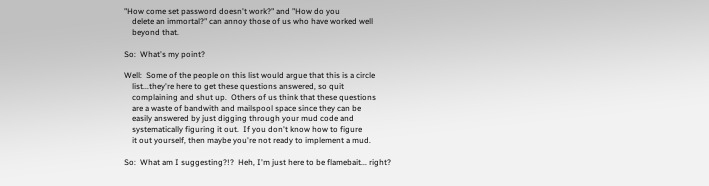"How come set password doesn't work?" and "How do you
    delete an immortal?" can annoy those of us who have worked well
    beyond that.

So:  What's my point?

Well:  Some of the people on this list would argue that this is a circle
    list...they're here to get these questions answered, so quit
    complaining and shut up.  Others of us think that these questions
    are a waste of bandwith and mailspool space since they can be
    easily answered by just digging through your mud code and
    systematically figuring it out.  If you don't know how to figure
    it out yourself, then maybe you're not ready to implement a mud.

So:  What am I suggesting?!?  Heh, I'm just here to be flamebait... right?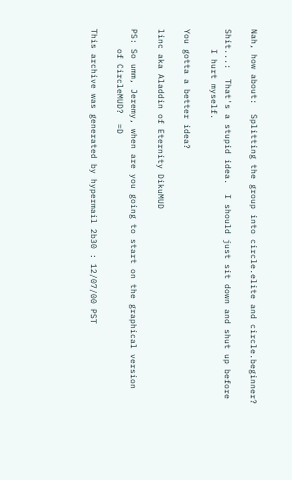Nah, how about:  Splitting the group into circle.elite and circle.beginner?

Shit...:  That's a stupid idea.  I should just sit down and shut up before
    I hurt myself.

You gotta a better idea?

linc aka Aladdin of Eternity DikuMUD

PS: So umm, Jeremy, when are you going to start on the graphical version
    of CircleMUD?  =D

This archive was generated by hypermail 2b30 : 12/07/00 PST